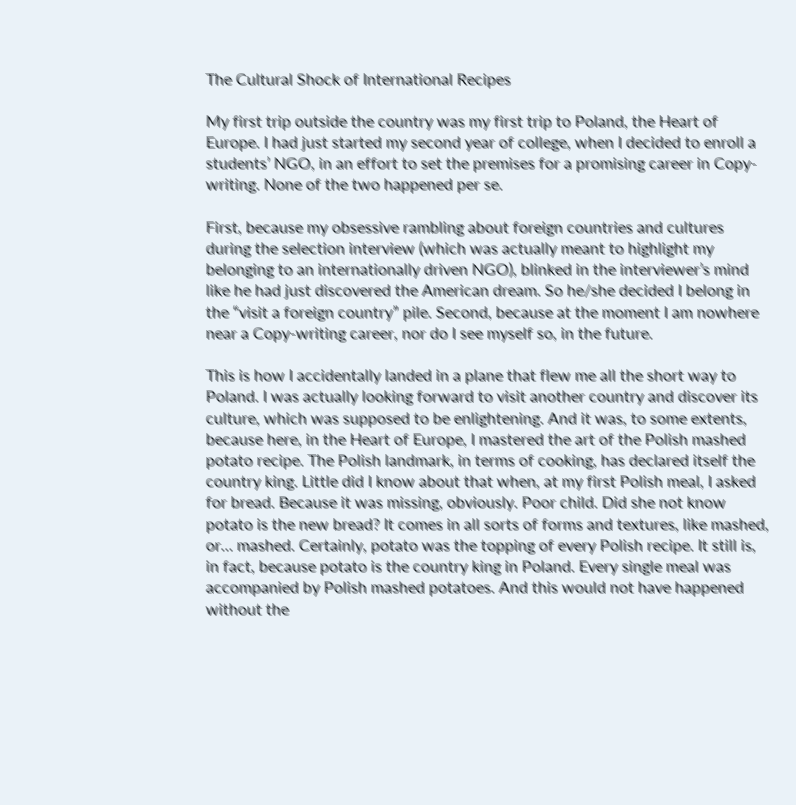The Cultural Shock of International Recipes

My first trip outside the country was my first trip to Poland, the Heart of Europe. I had just started my second year of college, when I decided to enroll a students’ NGO, in an effort to set the premises for a promising career in Copy-writing. None of the two happened per se.

First, because my obsessive rambling about foreign countries and cultures during the selection interview (which was actually meant to highlight my belonging to an internationally driven NGO), blinked in the interviewer’s mind like he had just discovered the American dream. So he/she decided I belong in the “visit a foreign country” pile. Second, because at the moment I am nowhere near a Copy-writing career, nor do I see myself so, in the future.

This is how I accidentally landed in a plane that flew me all the short way to Poland. I was actually looking forward to visit another country and discover its culture, which was supposed to be enlightening. And it was, to some extents, because here, in the Heart of Europe, I mastered the art of the Polish mashed potato recipe. The Polish landmark, in terms of cooking, has declared itself the country king. Little did I know about that when, at my first Polish meal, I asked for bread. Because it was missing, obviously. Poor child. Did she not know potato is the new bread? It comes in all sorts of forms and textures, like mashed, or… mashed. Certainly, potato was the topping of every Polish recipe. It still is, in fact, because potato is the country king in Poland. Every single meal was accompanied by Polish mashed potatoes. And this would not have happened without the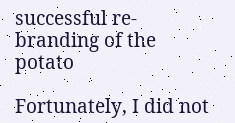successful re-branding of the potato

Fortunately, I did not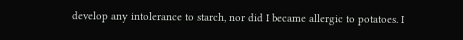develop any intolerance to starch, nor did I became allergic to potatoes. I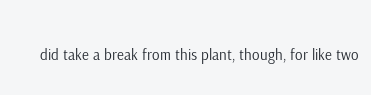did take a break from this plant, though, for like two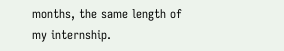months, the same length of my internship.